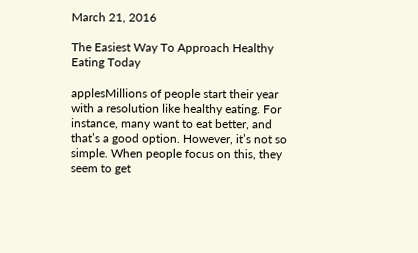March 21, 2016

The Easiest Way To Approach Healthy Eating Today

applesMillions of people start their year with a resolution like healthy eating. For instance, many want to eat better, and that’s a good option. However, it’s not so simple. When people focus on this, they seem to get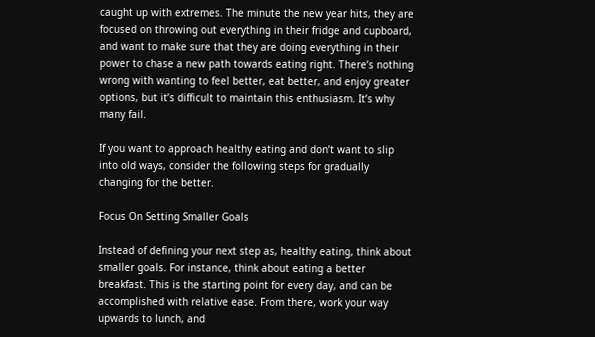caught up with extremes. The minute the new year hits, they are focused on throwing out everything in their fridge and cupboard, and want to make sure that they are doing everything in their power to chase a new path towards eating right. There’s nothing wrong with wanting to feel better, eat better, and enjoy greater options, but it’s difficult to maintain this enthusiasm. It’s why many fail.

If you want to approach healthy eating and don’t want to slip into old ways, consider the following steps for gradually changing for the better.

Focus On Setting Smaller Goals

Instead of defining your next step as, healthy eating, think about smaller goals. For instance, think about eating a better breakfast. This is the starting point for every day, and can be accomplished with relative ease. From there, work your way upwards to lunch, and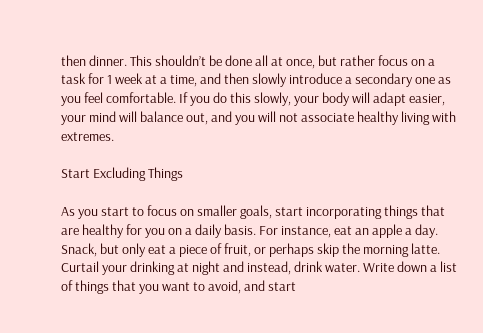then dinner. This shouldn’t be done all at once, but rather focus on a task for 1 week at a time, and then slowly introduce a secondary one as you feel comfortable. If you do this slowly, your body will adapt easier, your mind will balance out, and you will not associate healthy living with extremes.

Start Excluding Things

As you start to focus on smaller goals, start incorporating things that are healthy for you on a daily basis. For instance, eat an apple a day. Snack, but only eat a piece of fruit, or perhaps skip the morning latte. Curtail your drinking at night and instead, drink water. Write down a list of things that you want to avoid, and start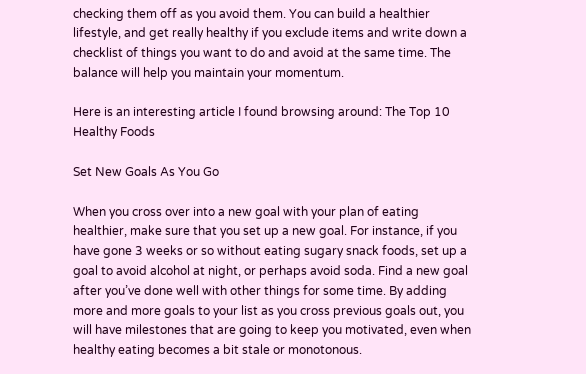checking them off as you avoid them. You can build a healthier lifestyle, and get really healthy if you exclude items and write down a checklist of things you want to do and avoid at the same time. The balance will help you maintain your momentum.

Here is an interesting article I found browsing around: The Top 10 Healthy Foods

Set New Goals As You Go

When you cross over into a new goal with your plan of eating healthier, make sure that you set up a new goal. For instance, if you have gone 3 weeks or so without eating sugary snack foods, set up a goal to avoid alcohol at night, or perhaps avoid soda. Find a new goal after you’ve done well with other things for some time. By adding more and more goals to your list as you cross previous goals out, you will have milestones that are going to keep you motivated, even when healthy eating becomes a bit stale or monotonous.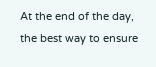At the end of the day, the best way to ensure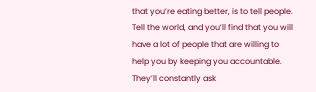that you’re eating better, is to tell people. Tell the world, and you’ll find that you will have a lot of people that are willing to help you by keeping you accountable. They’ll constantly ask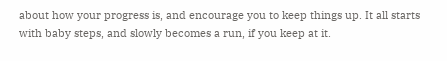about how your progress is, and encourage you to keep things up. It all starts with baby steps, and slowly becomes a run, if you keep at it.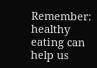Remember: healthy eating can help us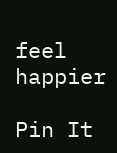feel happier

Pin It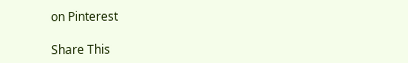on Pinterest

Share This